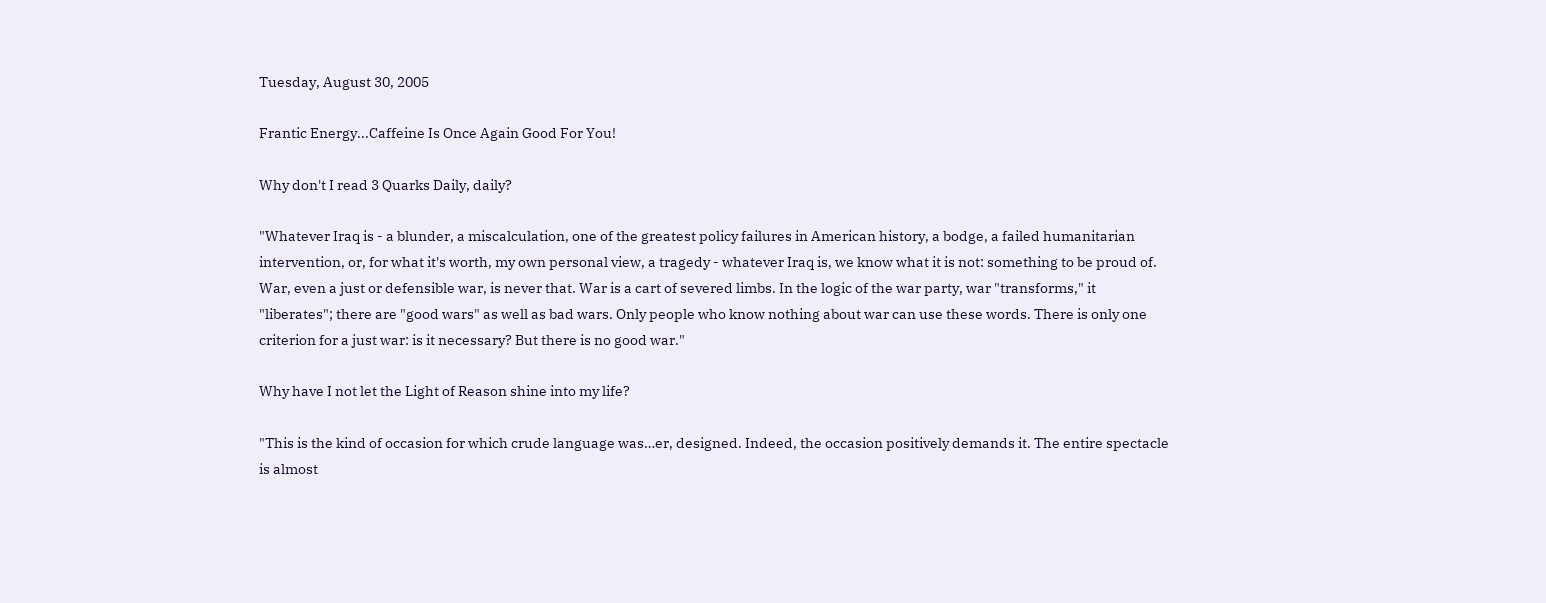Tuesday, August 30, 2005

Frantic Energy...Caffeine Is Once Again Good For You!

Why don't I read 3 Quarks Daily, daily?

"Whatever Iraq is - a blunder, a miscalculation, one of the greatest policy failures in American history, a bodge, a failed humanitarian intervention, or, for what it's worth, my own personal view, a tragedy - whatever Iraq is, we know what it is not: something to be proud of. War, even a just or defensible war, is never that. War is a cart of severed limbs. In the logic of the war party, war "transforms," it "liberates"; there are "good wars" as well as bad wars. Only people who know nothing about war can use these words. There is only one criterion for a just war: is it necessary? But there is no good war."

Why have I not let the Light of Reason shine into my life?

"This is the kind of occasion for which crude language was…er, designed. Indeed, the occasion positively demands it. The entire spectacle is almost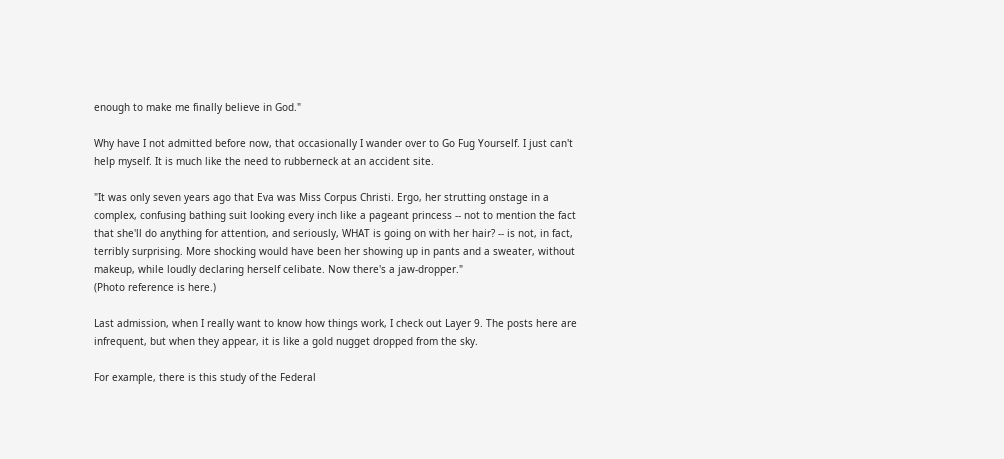enough to make me finally believe in God."

Why have I not admitted before now, that occasionally I wander over to Go Fug Yourself. I just can't help myself. It is much like the need to rubberneck at an accident site.

"It was only seven years ago that Eva was Miss Corpus Christi. Ergo, her strutting onstage in a complex, confusing bathing suit looking every inch like a pageant princess -- not to mention the fact that she'll do anything for attention, and seriously, WHAT is going on with her hair? -- is not, in fact, terribly surprising. More shocking would have been her showing up in pants and a sweater, without makeup, while loudly declaring herself celibate. Now there's a jaw-dropper."
(Photo reference is here.)

Last admission, when I really want to know how things work, I check out Layer 9. The posts here are infrequent, but when they appear, it is like a gold nugget dropped from the sky.

For example, there is this study of the Federal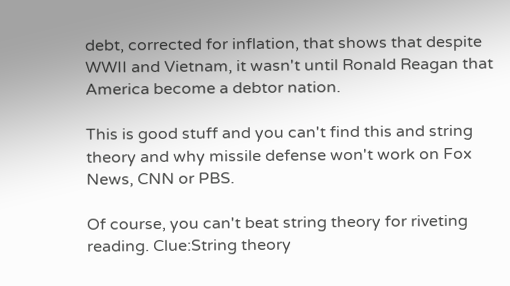debt, corrected for inflation, that shows that despite WWII and Vietnam, it wasn't until Ronald Reagan that America become a debtor nation.

This is good stuff and you can't find this and string theory and why missile defense won't work on Fox News, CNN or PBS.

Of course, you can't beat string theory for riveting reading. Clue:String theory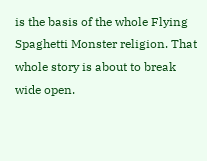is the basis of the whole Flying Spaghetti Monster religion. That whole story is about to break wide open.